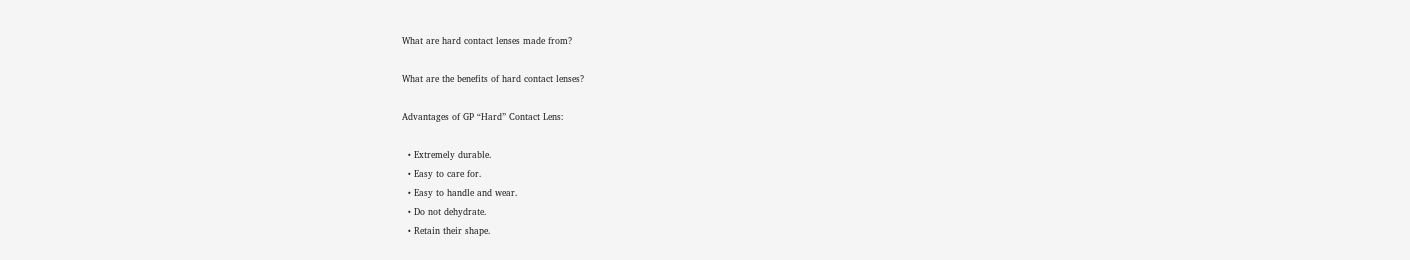What are hard contact lenses made from?

What are the benefits of hard contact lenses?

Advantages of GP “Hard” Contact Lens:

  • Extremely durable.
  • Easy to care for.
  • Easy to handle and wear.
  • Do not dehydrate.
  • Retain their shape.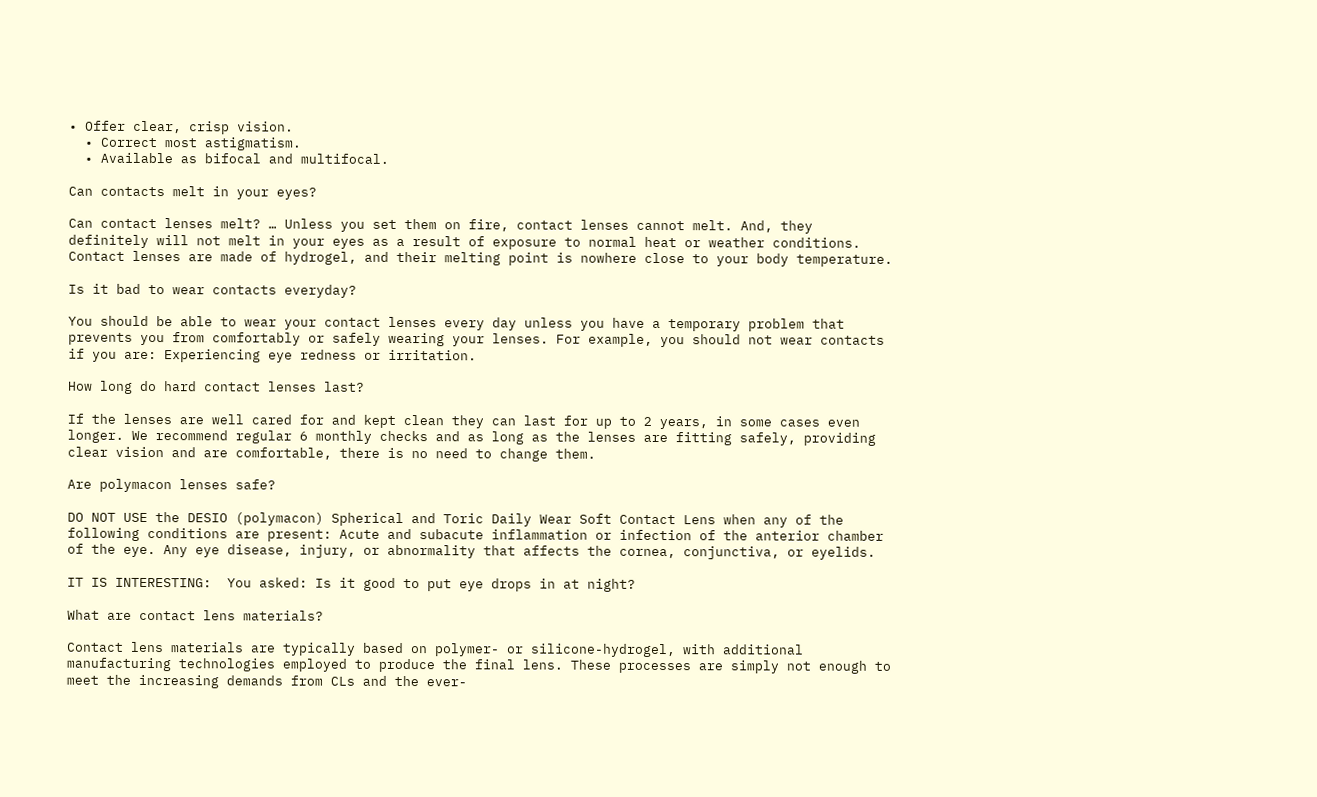• Offer clear, crisp vision.
  • Correct most astigmatism.
  • Available as bifocal and multifocal.

Can contacts melt in your eyes?

Can contact lenses melt? … Unless you set them on fire, contact lenses cannot melt. And, they definitely will not melt in your eyes as a result of exposure to normal heat or weather conditions. Contact lenses are made of hydrogel, and their melting point is nowhere close to your body temperature.

Is it bad to wear contacts everyday?

You should be able to wear your contact lenses every day unless you have a temporary problem that prevents you from comfortably or safely wearing your lenses. For example, you should not wear contacts if you are: Experiencing eye redness or irritation.

How long do hard contact lenses last?

If the lenses are well cared for and kept clean they can last for up to 2 years, in some cases even longer. We recommend regular 6 monthly checks and as long as the lenses are fitting safely, providing clear vision and are comfortable, there is no need to change them.

Are polymacon lenses safe?

DO NOT USE the DESIO (polymacon) Spherical and Toric Daily Wear Soft Contact Lens when any of the following conditions are present: Acute and subacute inflammation or infection of the anterior chamber of the eye. Any eye disease, injury, or abnormality that affects the cornea, conjunctiva, or eyelids.

IT IS INTERESTING:  You asked: Is it good to put eye drops in at night?

What are contact lens materials?

Contact lens materials are typically based on polymer- or silicone-hydrogel, with additional manufacturing technologies employed to produce the final lens. These processes are simply not enough to meet the increasing demands from CLs and the ever-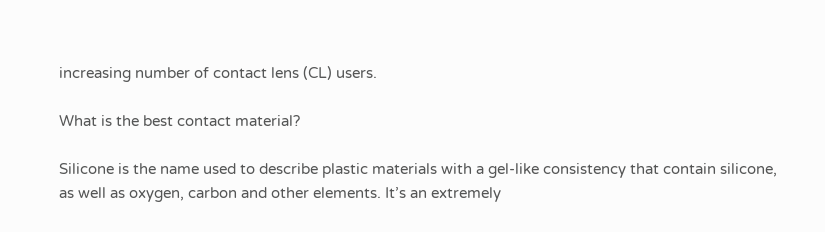increasing number of contact lens (CL) users.

What is the best contact material?

Silicone is the name used to describe plastic materials with a gel-like consistency that contain silicone, as well as oxygen, carbon and other elements. It’s an extremely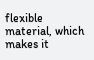flexible material, which makes it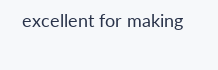excellent for making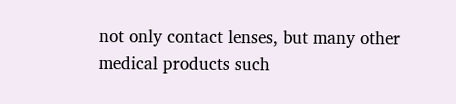not only contact lenses, but many other medical products such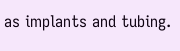as implants and tubing.